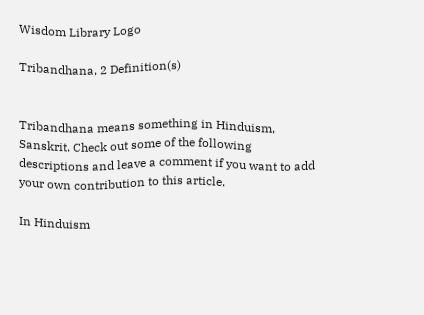Wisdom Library Logo

Tribandhana, 2 Definition(s)


Tribandhana means something in Hinduism, Sanskrit. Check out some of the following descriptions and leave a comment if you want to add your own contribution to this article.

In Hinduism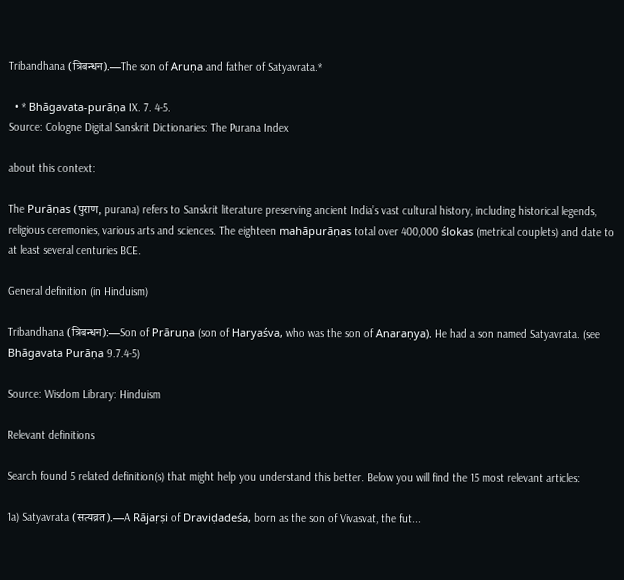Tribandhana (त्रिबन्धन).—The son of Aruṇa and father of Satyavrata.*

  • * Bhāgavata-purāṇa IX. 7. 4-5.
Source: Cologne Digital Sanskrit Dictionaries: The Purana Index

about this context:

The Purāṇas (पुराण, purana) refers to Sanskrit literature preserving ancient India’s vast cultural history, including historical legends, religious ceremonies, various arts and sciences. The eighteen mahāpurāṇas total over 400,000 ślokas (metrical couplets) and date to at least several centuries BCE.

General definition (in Hinduism)

Tribandhana (त्रिबन्धन):—Son of Prāruṇa (son of Haryaśva, who was the son of Anaraṇya). He had a son named Satyavrata. (see Bhāgavata Purāṇa 9.7.4-5)

Source: Wisdom Library: Hinduism

Relevant definitions

Search found 5 related definition(s) that might help you understand this better. Below you will find the 15 most relevant articles:

1a) Satyavrata (सत्यव्रत).—A Rājaṛṣi of Draviḍadeśa, born as the son of Vivasvat, the fut...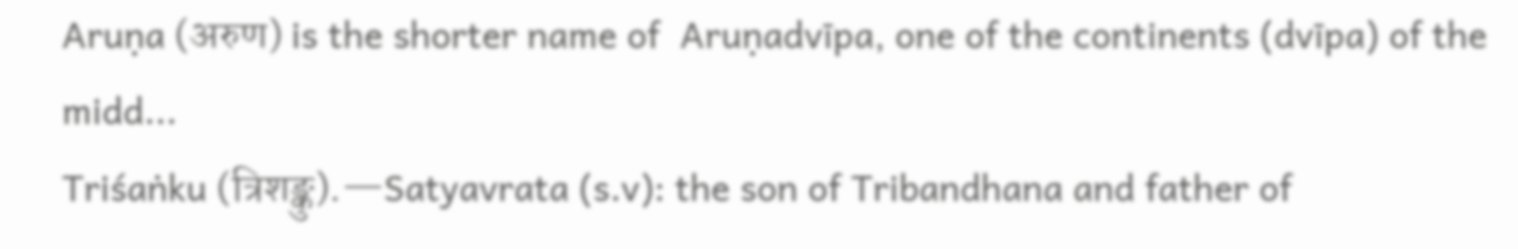Aruṇa (अरुण) is the shorter name of  Aruṇadvīpa, one of the continents (dvīpa) of the midd...
Triśaṅku (त्रिशङ्कु).—Satyavrata (s.v): the son of Tribandhana and father of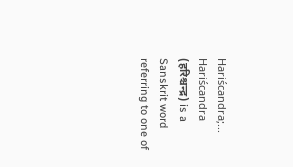Hariścandra;...
Hariścandra (हरिश्चन्द्र) is a Sanskrit word referring to one of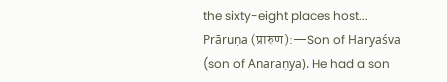the sixty-eight places host...
Prāruṇa (प्रारुण):—Son of Haryaśva (son of Anaraṇya). He had a son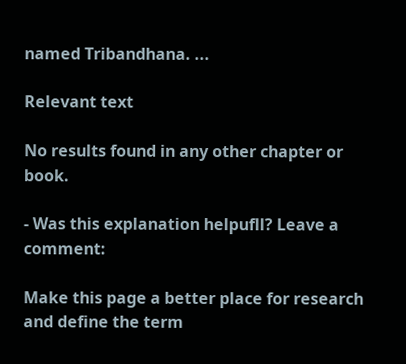named Tribandhana. ...

Relevant text

No results found in any other chapter or book.

- Was this explanation helpufll? Leave a comment:

Make this page a better place for research and define the term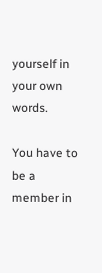yourself in your own words.

You have to be a member in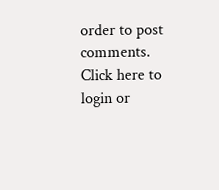order to post comments. Click here to login or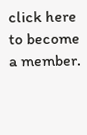click here to become a member.